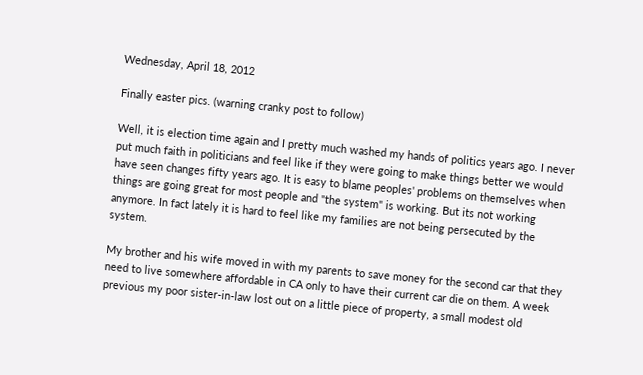Wednesday, April 18, 2012

Finally easter pics. (warning cranky post to follow)

Well, it is election time again and I pretty much washed my hands of politics years ago. I never put much faith in politicians and feel like if they were going to make things better we would have seen changes fifty years ago. It is easy to blame peoples' problems on themselves when things are going great for most people and "the system" is working. But its not working anymore. In fact lately it is hard to feel like my families are not being persecuted by the system.

My brother and his wife moved in with my parents to save money for the second car that they need to live somewhere affordable in CA only to have their current car die on them. A week previous my poor sister-in-law lost out on a little piece of property, a small modest old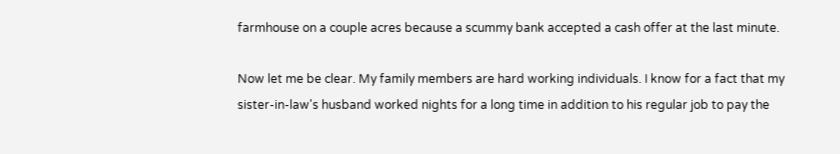farmhouse on a couple acres because a scummy bank accepted a cash offer at the last minute.

Now let me be clear. My family members are hard working individuals. I know for a fact that my sister-in-law's husband worked nights for a long time in addition to his regular job to pay the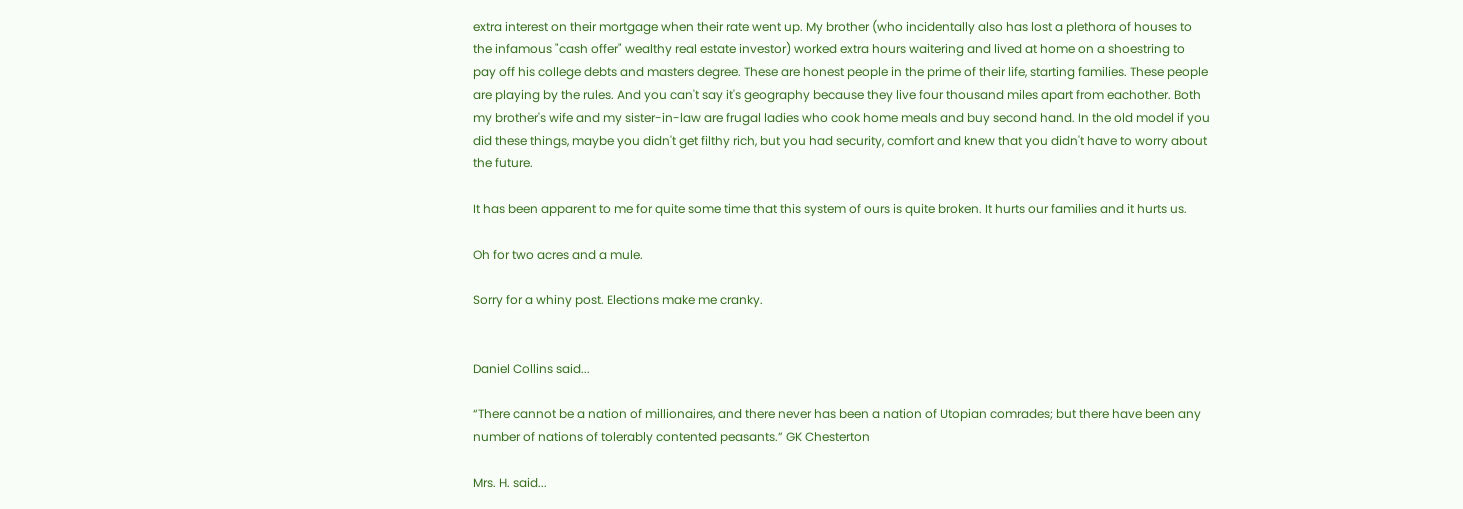extra interest on their mortgage when their rate went up. My brother (who incidentally also has lost a plethora of houses to the infamous "cash offer" wealthy real estate investor) worked extra hours waitering and lived at home on a shoestring to pay off his college debts and masters degree. These are honest people in the prime of their life, starting families. These people are playing by the rules. And you can't say it's geography because they live four thousand miles apart from eachother. Both my brother's wife and my sister-in-law are frugal ladies who cook home meals and buy second hand. In the old model if you did these things, maybe you didn't get filthy rich, but you had security, comfort and knew that you didn't have to worry about the future.

It has been apparent to me for quite some time that this system of ours is quite broken. It hurts our families and it hurts us.

Oh for two acres and a mule.

Sorry for a whiny post. Elections make me cranky.


Daniel Collins said...

“There cannot be a nation of millionaires, and there never has been a nation of Utopian comrades; but there have been any number of nations of tolerably contented peasants.” GK Chesterton

Mrs. H. said...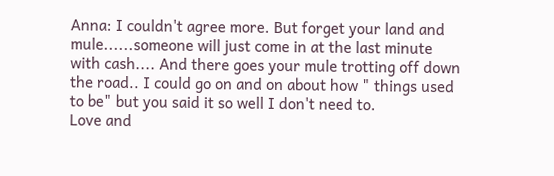Anna: I couldn't agree more. But forget your land and mule......someone will just come in at the last minute with cash.... And there goes your mule trotting off down the road.. I could go on and on about how " things used to be" but you said it so well I don't need to.
Love and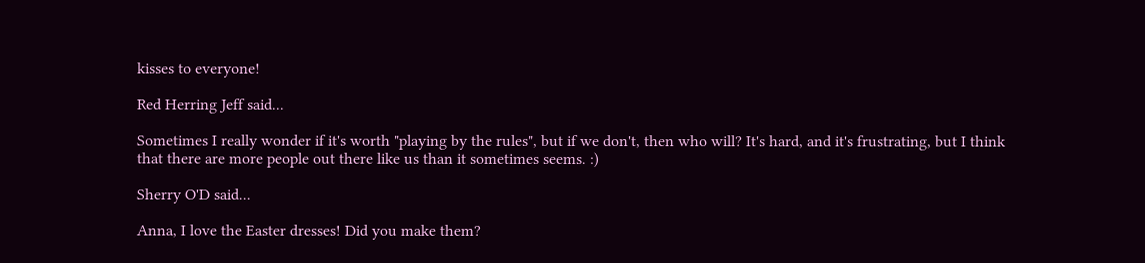kisses to everyone!

Red Herring Jeff said...

Sometimes I really wonder if it's worth "playing by the rules", but if we don't, then who will? It's hard, and it's frustrating, but I think that there are more people out there like us than it sometimes seems. :)

Sherry O'D said...

Anna, I love the Easter dresses! Did you make them?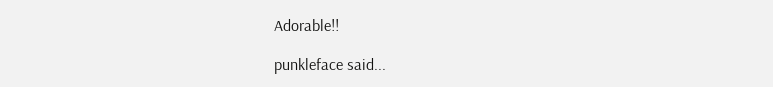Adorable!!

punkleface said...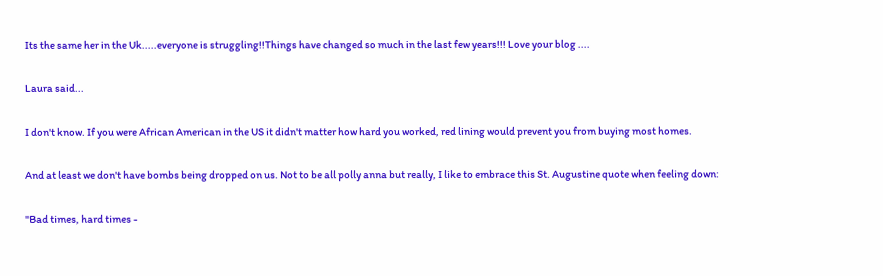Its the same her in the Uk.....everyone is struggling!!Things have changed so much in the last few years!!! Love your blog ....

Laura said...

I don't know. If you were African American in the US it didn't matter how hard you worked, red lining would prevent you from buying most homes.

And at least we don't have bombs being dropped on us. Not to be all polly anna but really, I like to embrace this St. Augustine quote when feeling down:

"Bad times, hard times -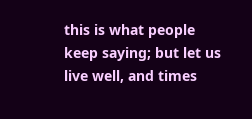this is what people keep saying; but let us live well, and times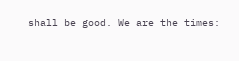shall be good. We are the times: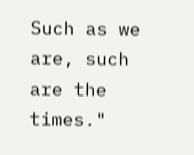Such as we are, such are the times."